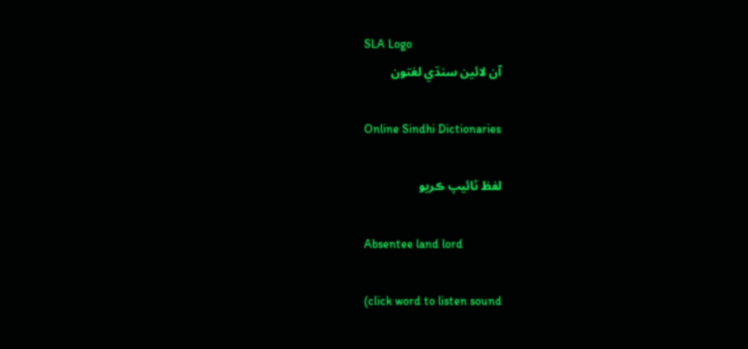SLA Logo
آن لائين سنڌي لغتون

Online Sindhi Dictionaries

لفظ ٽائيپ ڪريو

Absentee land lord

(click word to listen sound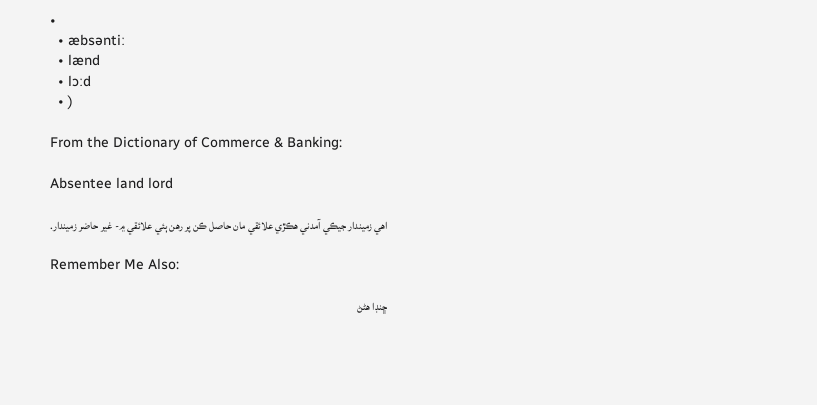•
  • æbsəntiː
  • lænd
  • lɔːd
  • )

From the Dictionary of Commerce & Banking:

Absentee land lord

اهي زميندار جيڪي آمدني هڪڙي علائقي مان حاصل ڪن پر رهن ٻئي علائقي ۾- غير حاضر زميندار.

Remember Me Also:

ڇنڊا هڻڻ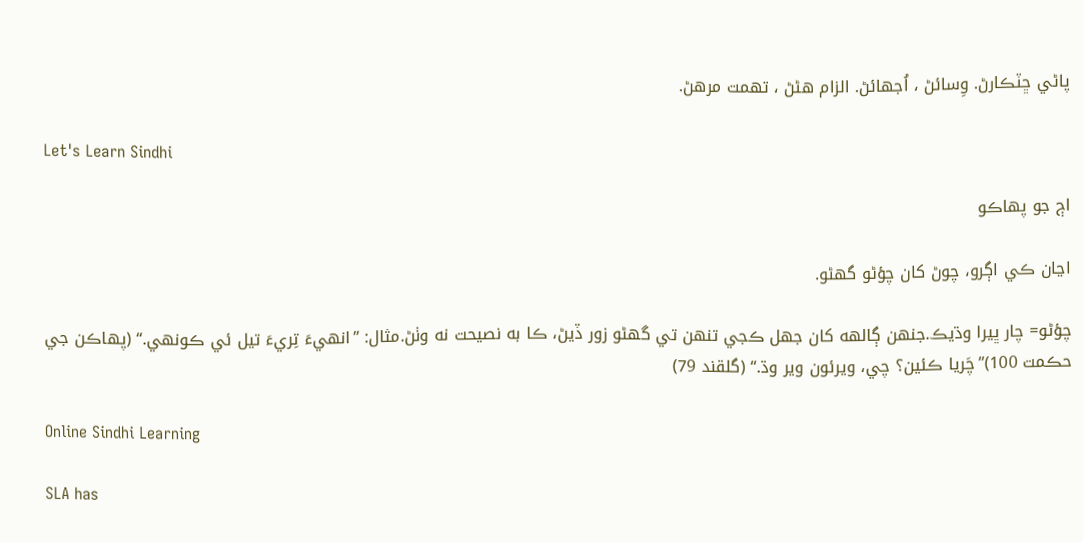پاڻي ڇٽڪارڻ. وِسائڻ ، اُجهائڻ. الزام هڻڻ ، تهمت مرهڻ.

Let's Learn Sindhi

اڄ جو پهاڪو

اڃان ڪي اڳرو، چوڻ کان چؤڻو گهڻو.

چؤڻو= چار ڀيرا وڌيڪ.جنهن ڳالهه کان جهل ڪجي تنهن تي گهڻو زور ڏيڻ، ڪا به نصيحت نه وٺڻ.مثال: ”انهيءَ تِريءَ تيل ئي ڪونهي.“ (پهاڪن جي حڪمت 100)”چَريا ڪئين؟ چي، ويرئون وير وڌ.“ (گلقند 79)

Online Sindhi Learning

SLA has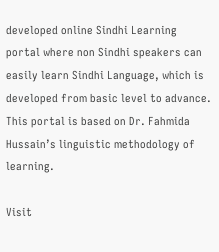developed online Sindhi Learning portal where non Sindhi speakers can easily learn Sindhi Language, which is developed from basic level to advance. This portal is based on Dr. Fahmida Hussain’s linguistic methodology of learning.

Visit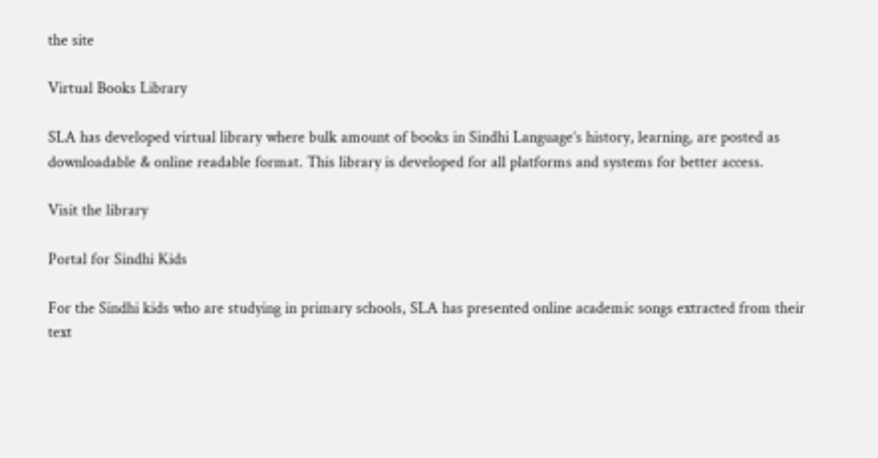the site

Virtual Books Library

SLA has developed virtual library where bulk amount of books in Sindhi Language’s history, learning, are posted as downloadable & online readable format. This library is developed for all platforms and systems for better access.

Visit the library

Portal for Sindhi Kids

For the Sindhi kids who are studying in primary schools, SLA has presented online academic songs extracted from their text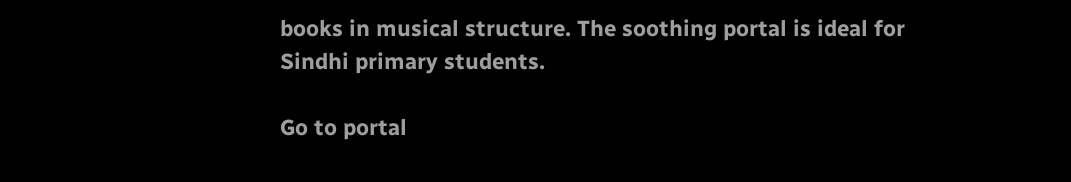books in musical structure. The soothing portal is ideal for Sindhi primary students.

Go to portal